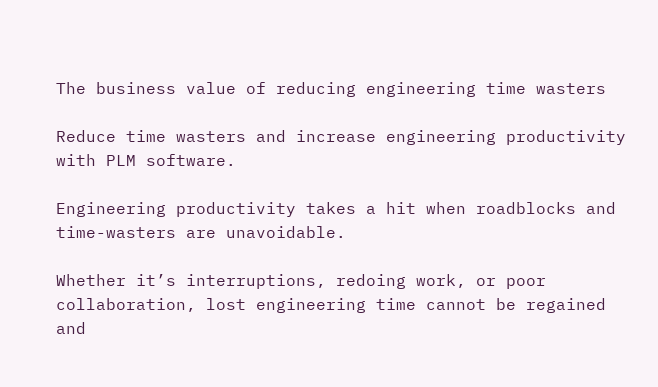The business value of reducing engineering time wasters

Reduce time wasters and increase engineering productivity with PLM software.

Engineering productivity takes a hit when roadblocks and time-wasters are unavoidable.

Whether it’s interruptions, redoing work, or poor collaboration, lost engineering time cannot be regained and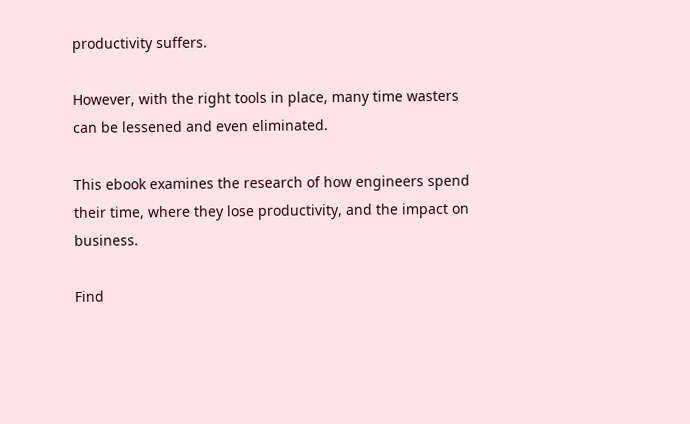productivity suffers.

However, with the right tools in place, many time wasters can be lessened and even eliminated.

This ebook examines the research of how engineers spend their time, where they lose productivity, and the impact on business.

Find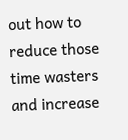out how to reduce those time wasters and increase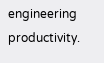engineering productivity.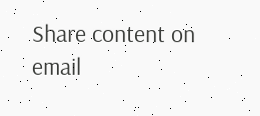Share content on email